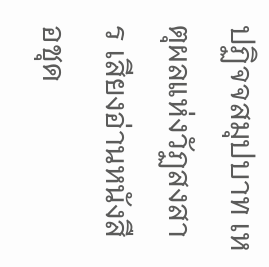ปฏิจจสมุปบาท เหตุผลแห่งวัฏสงสาร เสียงอ่านหนังสือชุด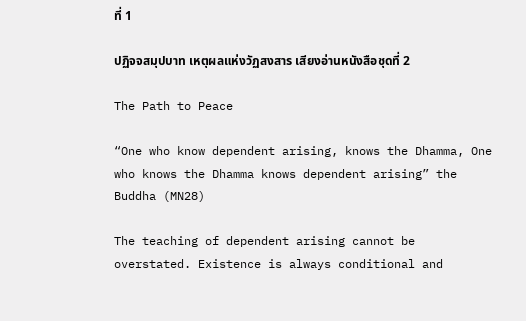ที่ 1

ปฏิจจสมุปบาท เหตุผลแห่งวัฏสงสาร เสียงอ่านหนังสือชุดที่ 2

The Path to Peace

“One who know dependent arising, knows the Dhamma, One who knows the Dhamma knows dependent arising” the Buddha (MN28)

The teaching of dependent arising cannot be overstated. Existence is always conditional and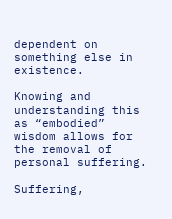dependent on something else in existence.

Knowing and understanding this as “embodied” wisdom allows for the removal of personal suffering.

Suffering,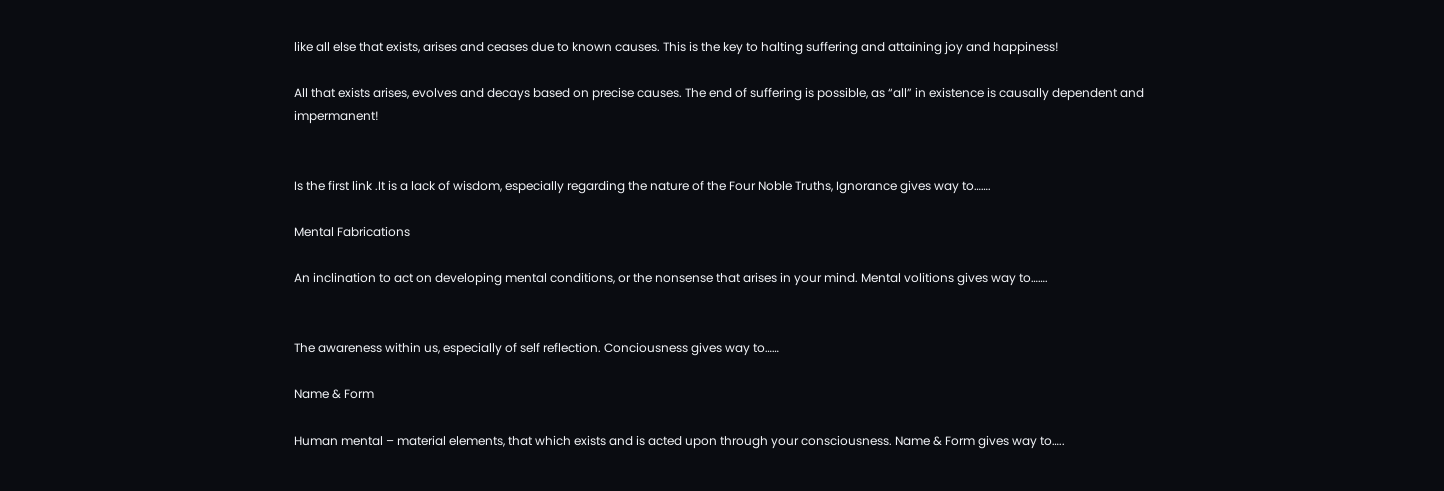like all else that exists, arises and ceases due to known causes. This is the key to halting suffering and attaining joy and happiness!

All that exists arises, evolves and decays based on precise causes. The end of suffering is possible, as “all” in existence is causally dependent and impermanent!


Is the first link .It is a lack of wisdom, especially regarding the nature of the Four Noble Truths, Ignorance gives way to…….

Mental Fabrications

An inclination to act on developing mental conditions, or the nonsense that arises in your mind. Mental volitions gives way to…….


The awareness within us, especially of self reflection. Conciousness gives way to……

Name & Form

Human mental – material elements, that which exists and is acted upon through your consciousness. Name & Form gives way to…..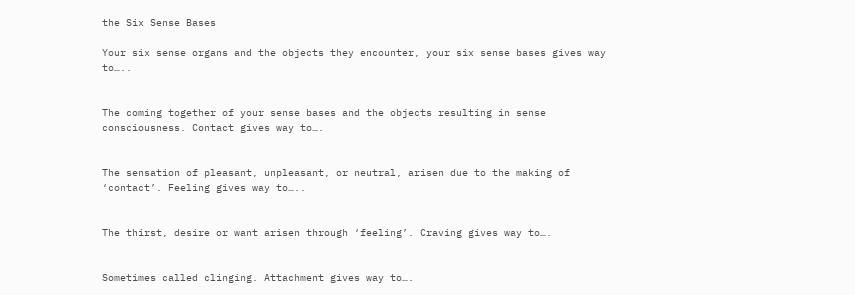the Six Sense Bases

Your six sense organs and the objects they encounter, your six sense bases gives way to…..


The coming together of your sense bases and the objects resulting in sense consciousness. Contact gives way to….


The sensation of pleasant, unpleasant, or neutral, arisen due to the making of ‘contact’. Feeling gives way to…..


The thirst, desire or want arisen through ‘feeling’. Craving gives way to….


Sometimes called clinging. Attachment gives way to….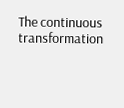The continuous transformation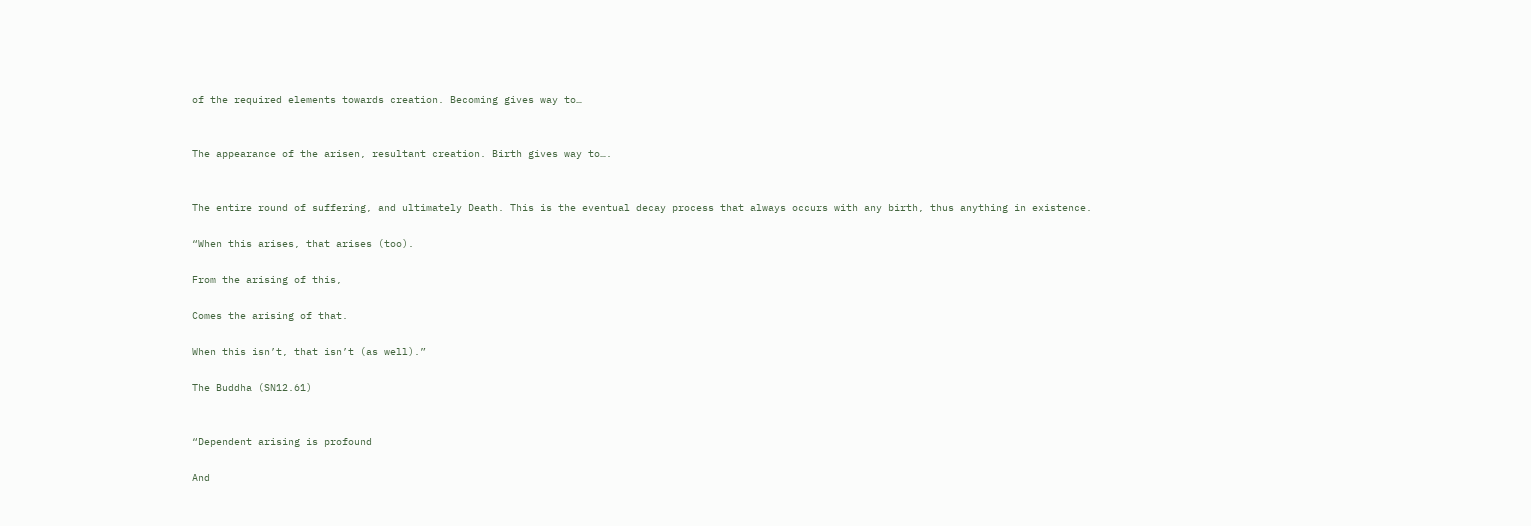of the required elements towards creation. Becoming gives way to…


The appearance of the arisen, resultant creation. Birth gives way to….


The entire round of suffering, and ultimately Death. This is the eventual decay process that always occurs with any birth, thus anything in existence.

“When this arises, that arises (too).

From the arising of this,

Comes the arising of that.

When this isn’t, that isn’t (as well).”

The Buddha (SN12.61)


“Dependent arising is profound

And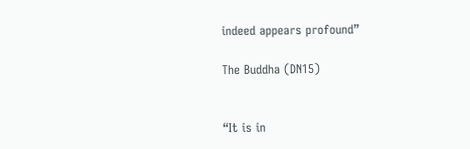indeed appears profound”

The Buddha (DN15)


“It is in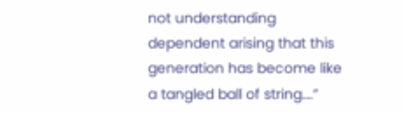not understanding dependent arising that this generation has become like a tangled ball of string….”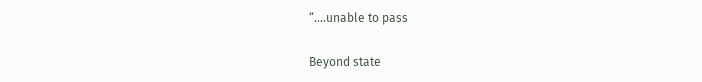“….unable to pass

Beyond state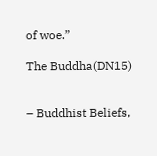of woe.”

The Buddha(DN15)


– Buddhist Beliefs,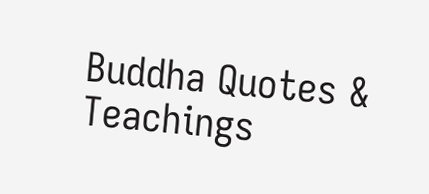Buddha Quotes & Teachings